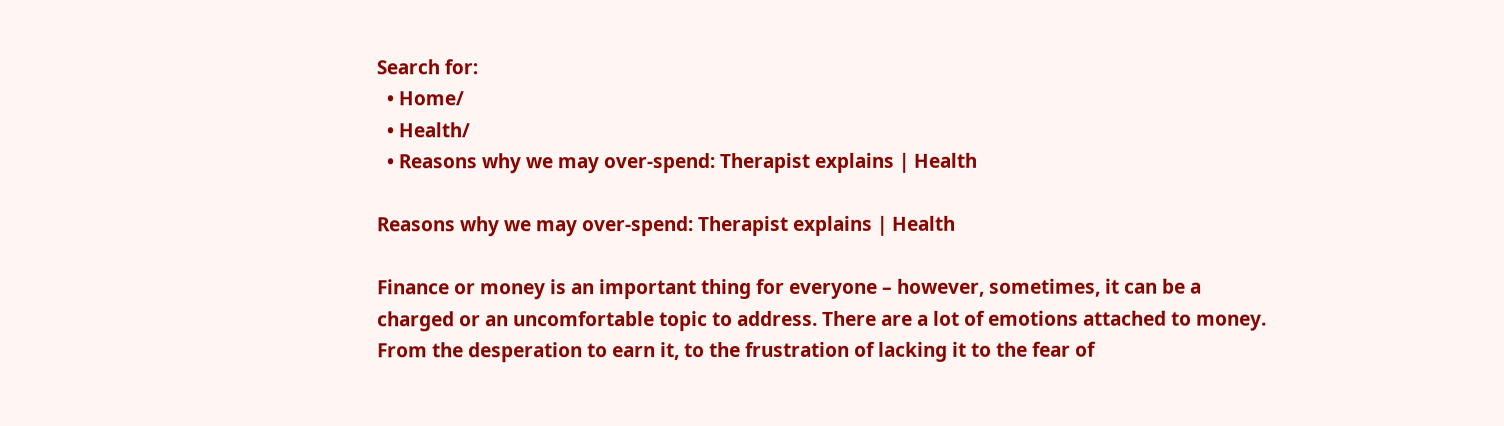Search for:
  • Home/
  • Health/
  • Reasons why we may over-spend: Therapist explains | Health

Reasons why we may over-spend: Therapist explains | Health

Finance or money is an important thing for everyone – however, sometimes, it can be a charged or an uncomfortable topic to address. There are a lot of emotions attached to money. From the desperation to earn it, to the frustration of lacking it to the fear of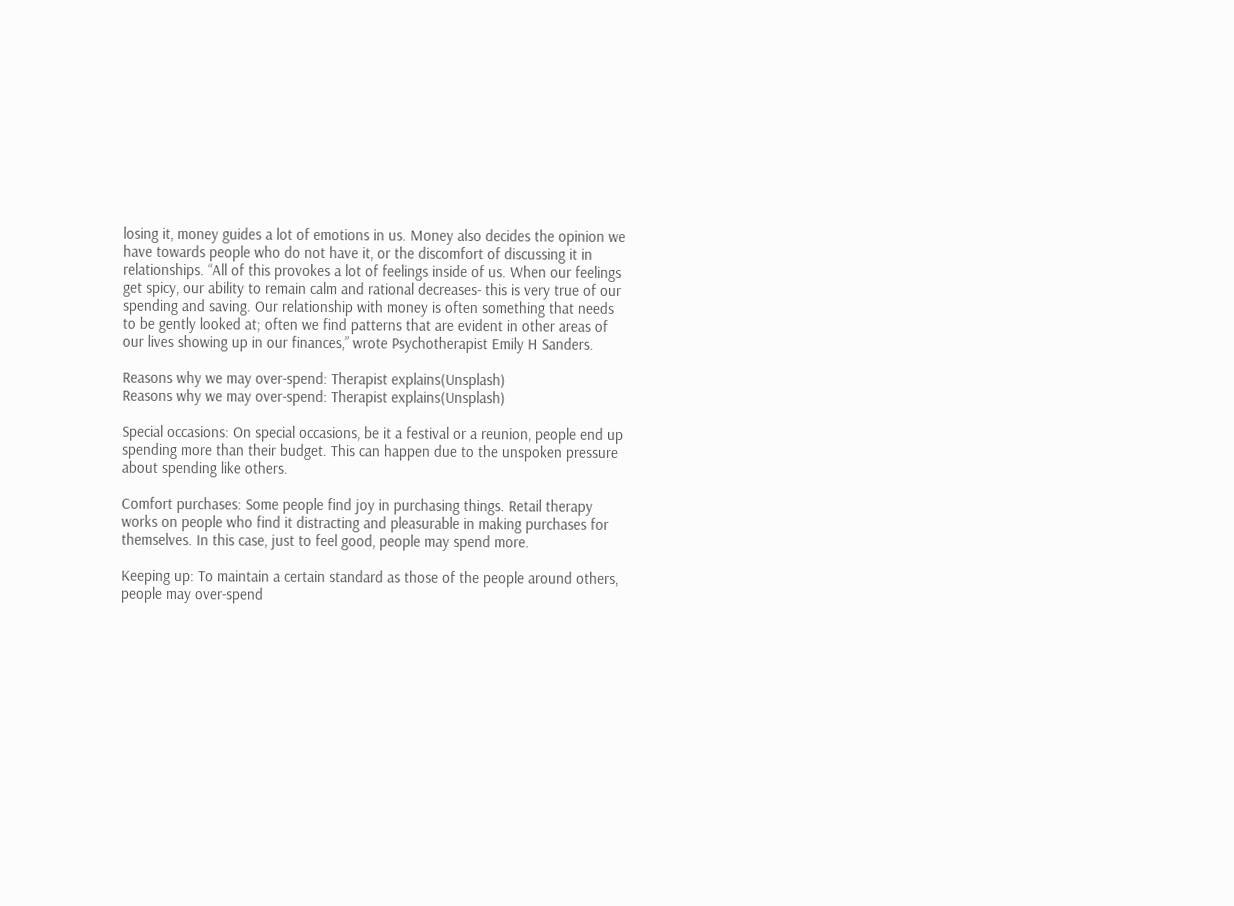losing it, money guides a lot of emotions in us. Money also decides the opinion we have towards people who do not have it, or the discomfort of discussing it in relationships. “All of this provokes a lot of feelings inside of us. When our feelings get spicy, our ability to remain calm and rational decreases- this is very true of our spending and saving. Our relationship with money is often something that needs to be gently looked at; often we find patterns that are evident in other areas of our lives showing up in our finances,” wrote Psychotherapist Emily H Sanders.

Reasons why we may over-spend: Therapist explains(Unsplash)
Reasons why we may over-spend: Therapist explains(Unsplash)

Special occasions: On special occasions, be it a festival or a reunion, people end up spending more than their budget. This can happen due to the unspoken pressure about spending like others.

Comfort purchases: Some people find joy in purchasing things. Retail therapy works on people who find it distracting and pleasurable in making purchases for themselves. In this case, just to feel good, people may spend more.

Keeping up: To maintain a certain standard as those of the people around others, people may over-spend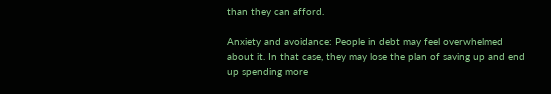than they can afford.

Anxiety and avoidance: People in debt may feel overwhelmed about it. In that case, they may lose the plan of saving up and end up spending more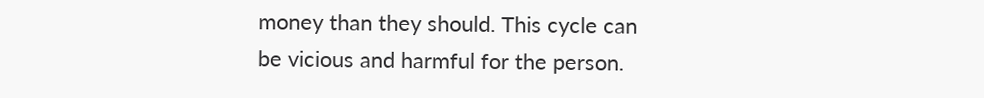money than they should. This cycle can be vicious and harmful for the person.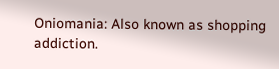Oniomania: Also known as shopping addiction.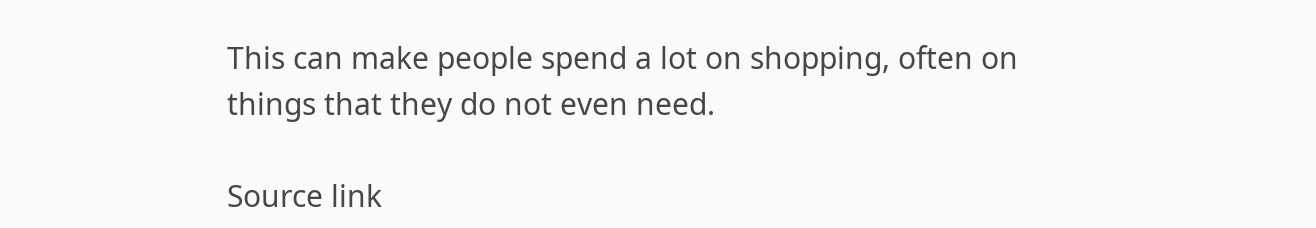This can make people spend a lot on shopping, often on things that they do not even need.

Source link